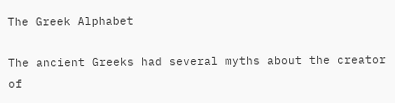The Greek Alphabet

The ancient Greeks had several myths about the creator of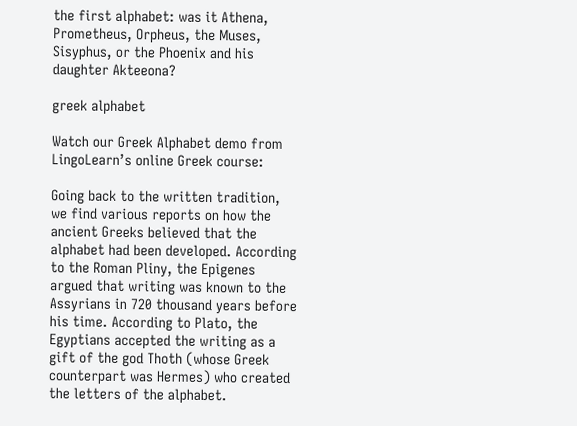the first alphabet: was it Athena, Prometheus, Orpheus, the Muses, Sisyphus, or the Phoenix and his daughter Akteeona?

greek alphabet

Watch our Greek Alphabet demo from LingoLearn’s online Greek course:

Going back to the written tradition, we find various reports on how the ancient Greeks believed that the alphabet had been developed. According to the Roman Pliny, the Epigenes argued that writing was known to the Assyrians in 720 thousand years before his time. According to Plato, the Egyptians accepted the writing as a gift of the god Thoth (whose Greek counterpart was Hermes) who created the letters of the alphabet.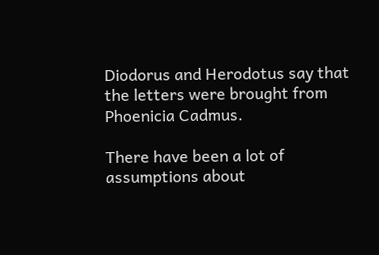Diodorus and Herodotus say that the letters were brought from Phoenicia Cadmus.

There have been a lot of assumptions about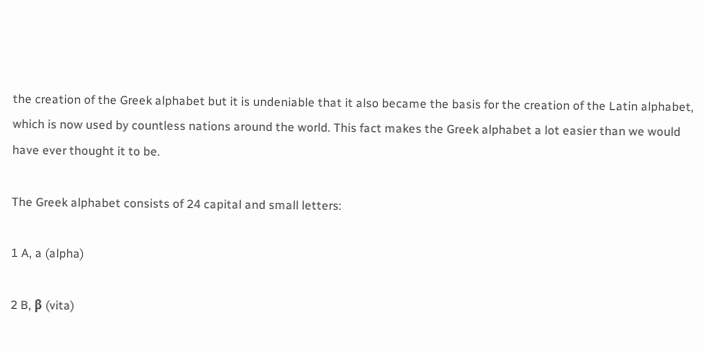the creation of the Greek alphabet but it is undeniable that it also became the basis for the creation of the Latin alphabet, which is now used by countless nations around the world. This fact makes the Greek alphabet a lot easier than we would have ever thought it to be.

The Greek alphabet consists of 24 capital and small letters:

1 A, a (alpha)

2 B, β (vita)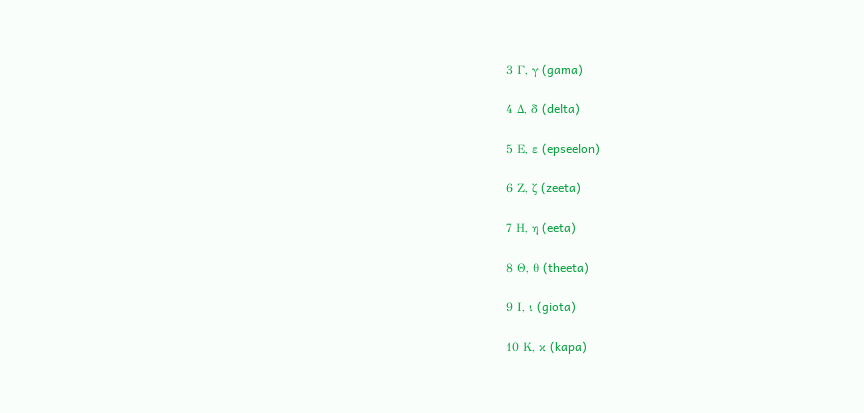3 Γ, γ (gama)

4 Δ, δ (delta)

5 Ε, ε (epseelon)

6 Ζ, ζ (zeeta)

7 Η, η (eeta)

8 Θ, θ (theeta)

9 Ι, ι (giota)

10 Κ, κ (kapa)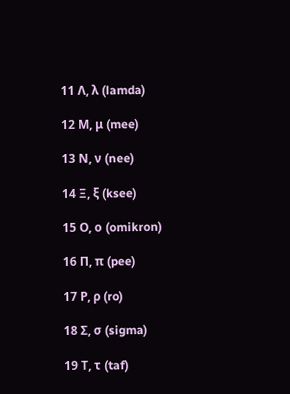11 Λ, λ (lamda)

12 Μ, μ (mee)

13 Ν, ν (nee)

14 Ξ, ξ (ksee)

15 Ο, ο (omikron)

16 Π, π (pee)

17 Ρ, ρ (ro)

18 Σ, σ (sigma)

19 Τ, τ (taf)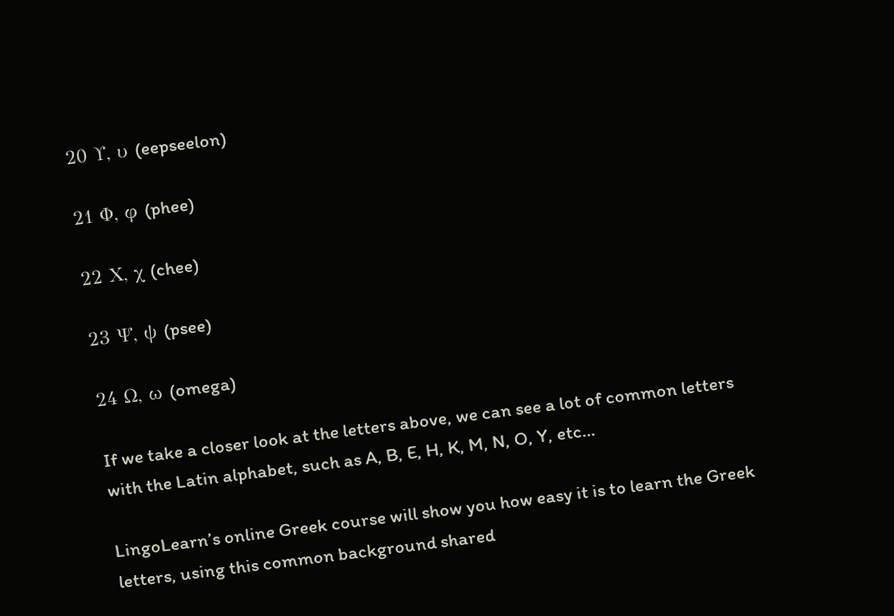20 Υ, υ (eepseelon)

21 Φ, φ (phee)

22 Χ, χ (chee)

23 Ψ, ψ (psee)

24 Ω, ω (omega)

If we take a closer look at the letters above, we can see a lot of common letters with the Latin alphabet, such as A, B, E, H, K, M, N, O, Y, etc…

LingoLearn’s online Greek course will show you how easy it is to learn the Greek letters, using this common background shared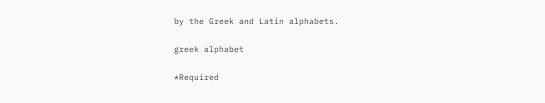by the Greek and Latin alphabets.

greek alphabet

*Required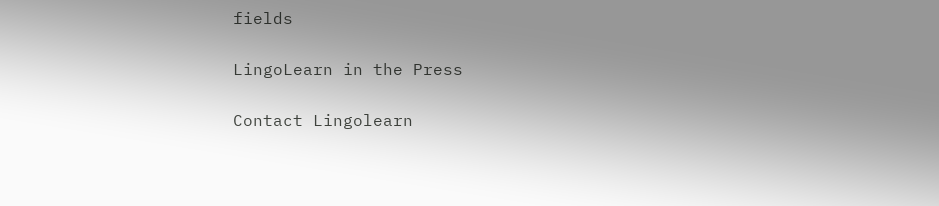fields

LingoLearn in the Press

Contact Lingolearn